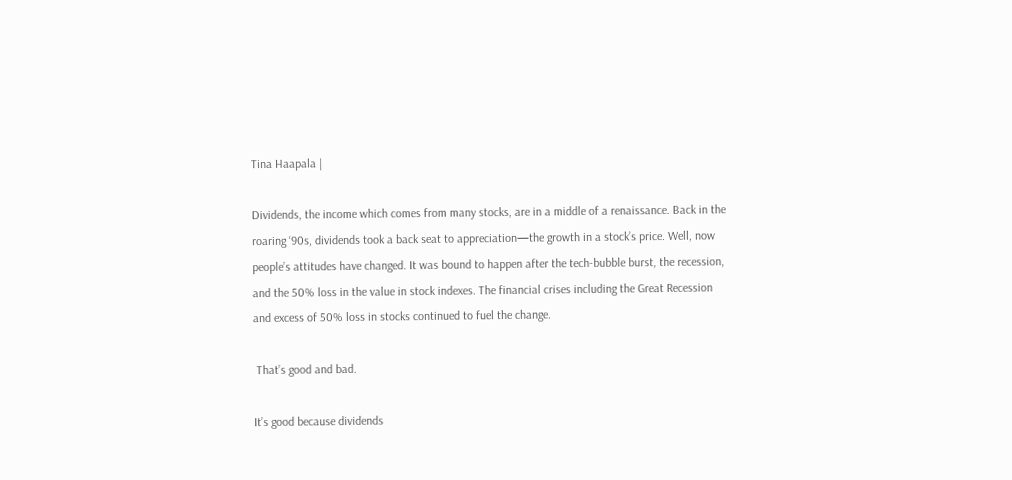Tina Haapala |

Dividends, the income which comes from many stocks, are in a middle of a renaissance. Back in the roaring ‘90s, dividends took a back seat to appreciation—the growth in a stock’s price. Well, now people’s attitudes have changed. It was bound to happen after the tech-bubble burst, the recession, and the 50% loss in the value in stock indexes. The financial crises including the Great Recession and excess of 50% loss in stocks continued to fuel the change.

 That’s good and bad.

It’s good because dividends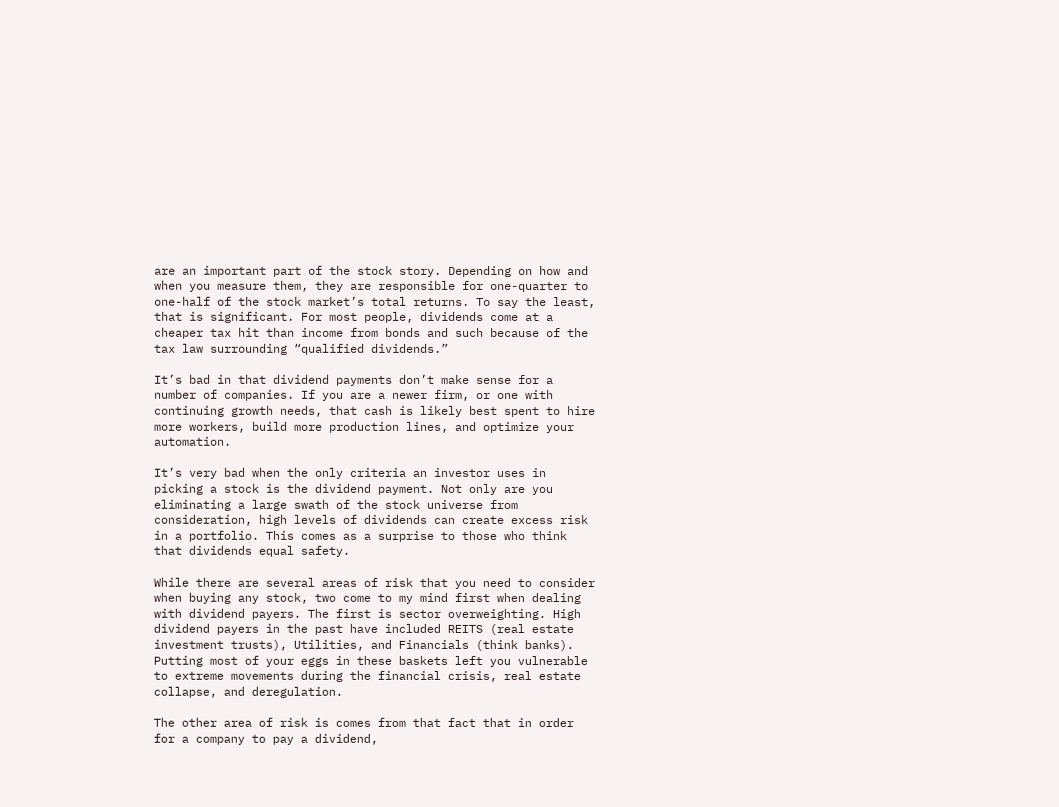are an important part of the stock story. Depending on how and when you measure them, they are responsible for one-quarter to one-half of the stock market’s total returns. To say the least, that is significant. For most people, dividends come at a cheaper tax hit than income from bonds and such because of the tax law surrounding “qualified dividends.”

It’s bad in that dividend payments don’t make sense for a number of companies. If you are a newer firm, or one with continuing growth needs, that cash is likely best spent to hire more workers, build more production lines, and optimize your automation.

It’s very bad when the only criteria an investor uses in picking a stock is the dividend payment. Not only are you eliminating a large swath of the stock universe from consideration, high levels of dividends can create excess risk in a portfolio. This comes as a surprise to those who think that dividends equal safety.

While there are several areas of risk that you need to consider when buying any stock, two come to my mind first when dealing with dividend payers. The first is sector overweighting. High dividend payers in the past have included REITS (real estate investment trusts), Utilities, and Financials (think banks). Putting most of your eggs in these baskets left you vulnerable to extreme movements during the financial crisis, real estate collapse, and deregulation.

The other area of risk is comes from that fact that in order for a company to pay a dividend,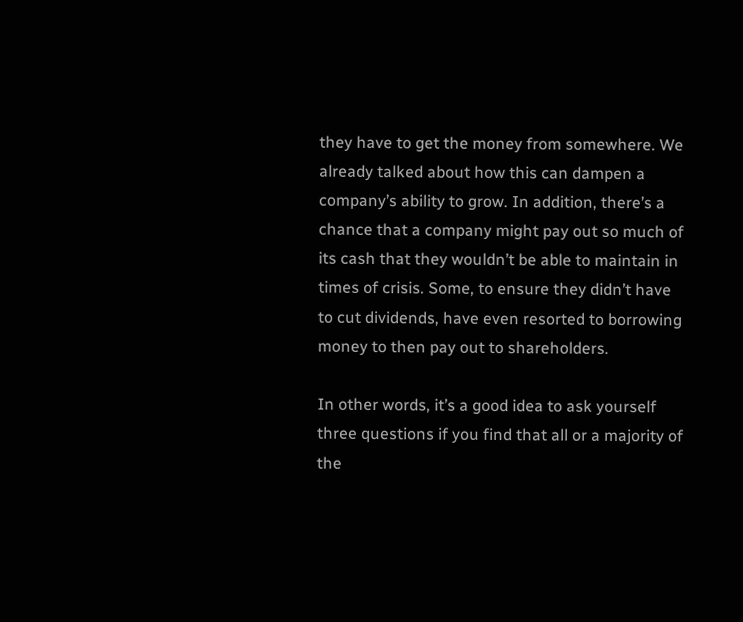they have to get the money from somewhere. We already talked about how this can dampen a company’s ability to grow. In addition, there’s a chance that a company might pay out so much of its cash that they wouldn’t be able to maintain in times of crisis. Some, to ensure they didn’t have to cut dividends, have even resorted to borrowing money to then pay out to shareholders.

In other words, it’s a good idea to ask yourself three questions if you find that all or a majority of the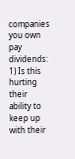companies you own pay dividends: 1) Is this hurting their ability to keep up with their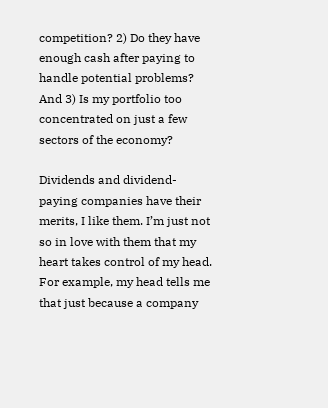competition? 2) Do they have enough cash after paying to handle potential problems? And 3) Is my portfolio too concentrated on just a few sectors of the economy?

Dividends and dividend-paying companies have their merits, I like them. I’m just not so in love with them that my heart takes control of my head. For example, my head tells me that just because a company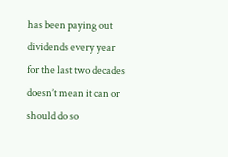has been paying out dividends every year for the last two decades doesn’t mean it can or should do so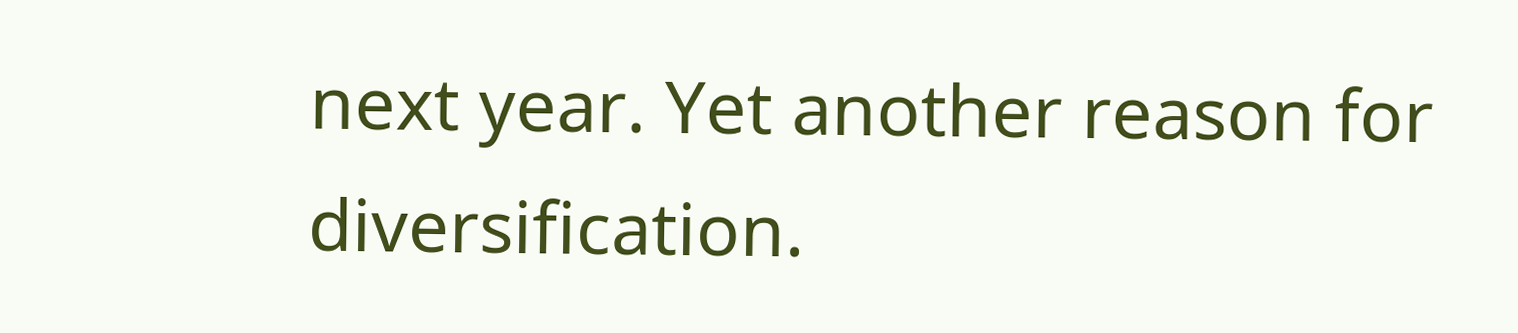next year. Yet another reason for diversification.